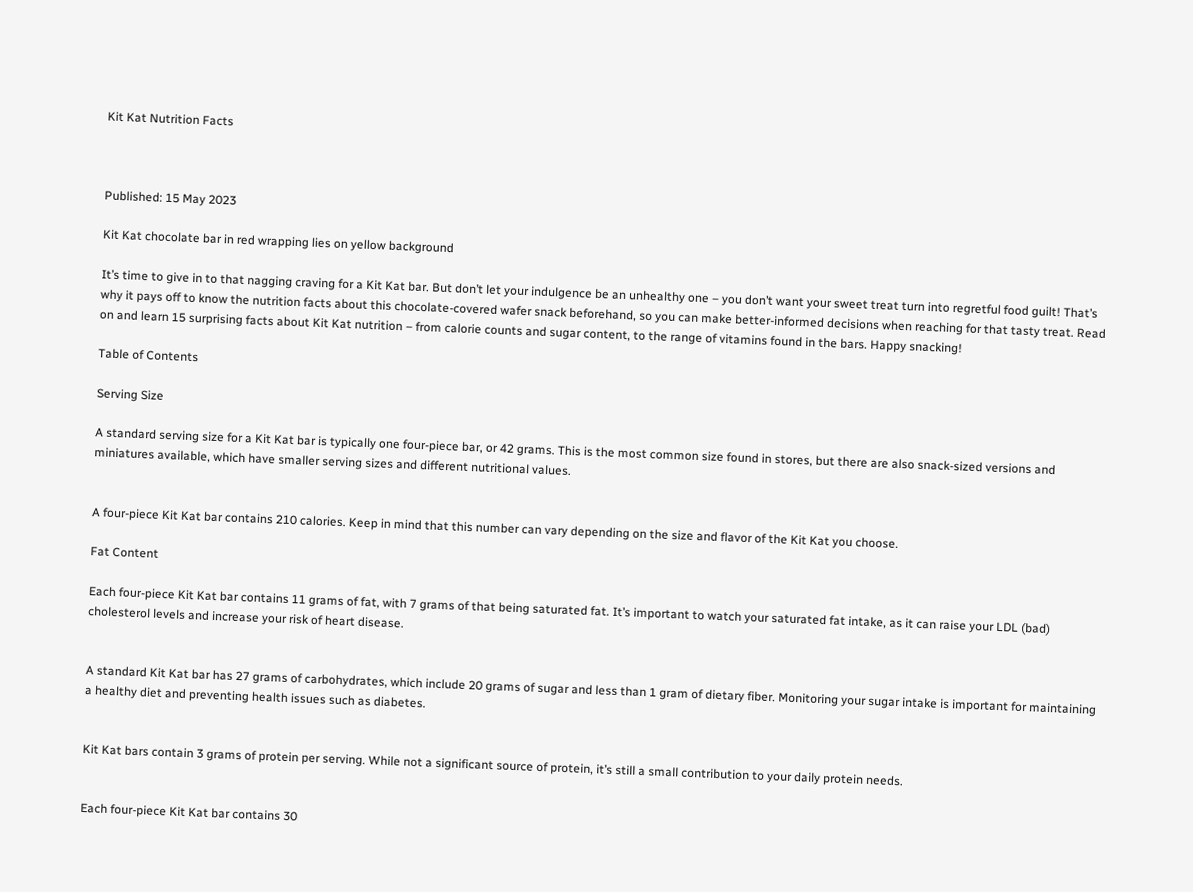Kit Kat Nutrition Facts



Published: 15 May 2023

Kit Kat chocolate bar in red wrapping lies on yellow background

It’s time to give in to that nagging craving for a Kit Kat bar. But don’t let your indulgence be an unhealthy one – you don’t want your sweet treat turn into regretful food guilt! That’s why it pays off to know the nutrition facts about this chocolate-covered wafer snack beforehand, so you can make better-informed decisions when reaching for that tasty treat. Read on and learn 15 surprising facts about Kit Kat nutrition – from calorie counts and sugar content, to the range of vitamins found in the bars. Happy snacking!

Table of Contents

Serving Size

A standard serving size for a Kit Kat bar is typically one four-piece bar, or 42 grams. This is the most common size found in stores, but there are also snack-sized versions and miniatures available, which have smaller serving sizes and different nutritional values.


A four-piece Kit Kat bar contains 210 calories. Keep in mind that this number can vary depending on the size and flavor of the Kit Kat you choose.

Fat Content

Each four-piece Kit Kat bar contains 11 grams of fat, with 7 grams of that being saturated fat. It’s important to watch your saturated fat intake, as it can raise your LDL (bad) cholesterol levels and increase your risk of heart disease.


A standard Kit Kat bar has 27 grams of carbohydrates, which include 20 grams of sugar and less than 1 gram of dietary fiber. Monitoring your sugar intake is important for maintaining a healthy diet and preventing health issues such as diabetes.


Kit Kat bars contain 3 grams of protein per serving. While not a significant source of protein, it’s still a small contribution to your daily protein needs.


Each four-piece Kit Kat bar contains 30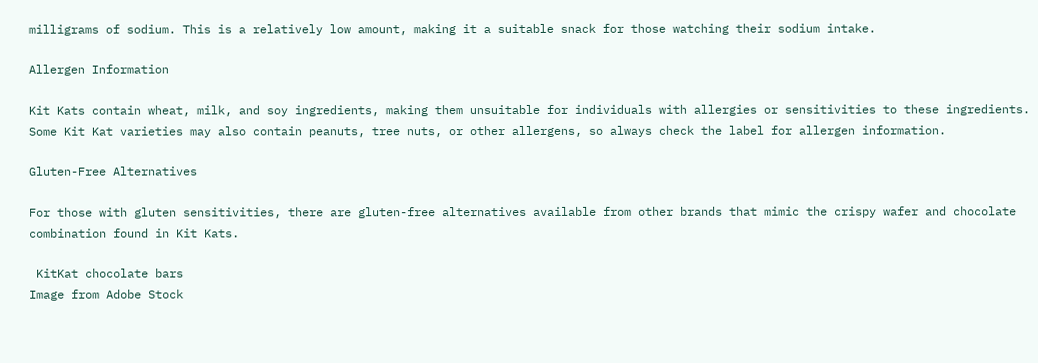milligrams of sodium. This is a relatively low amount, making it a suitable snack for those watching their sodium intake.

Allergen Information

Kit Kats contain wheat, milk, and soy ingredients, making them unsuitable for individuals with allergies or sensitivities to these ingredients. Some Kit Kat varieties may also contain peanuts, tree nuts, or other allergens, so always check the label for allergen information.

Gluten-Free Alternatives

For those with gluten sensitivities, there are gluten-free alternatives available from other brands that mimic the crispy wafer and chocolate combination found in Kit Kats.

 KitKat chocolate bars
Image from Adobe Stock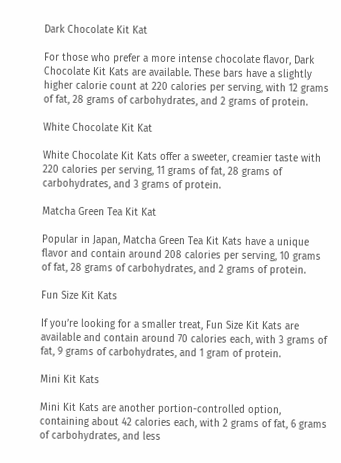Dark Chocolate Kit Kat

For those who prefer a more intense chocolate flavor, Dark Chocolate Kit Kats are available. These bars have a slightly higher calorie count at 220 calories per serving, with 12 grams of fat, 28 grams of carbohydrates, and 2 grams of protein.

White Chocolate Kit Kat

White Chocolate Kit Kats offer a sweeter, creamier taste with 220 calories per serving, 11 grams of fat, 28 grams of carbohydrates, and 3 grams of protein.

Matcha Green Tea Kit Kat

Popular in Japan, Matcha Green Tea Kit Kats have a unique flavor and contain around 208 calories per serving, 10 grams of fat, 28 grams of carbohydrates, and 2 grams of protein.

Fun Size Kit Kats

If you’re looking for a smaller treat, Fun Size Kit Kats are available and contain around 70 calories each, with 3 grams of fat, 9 grams of carbohydrates, and 1 gram of protein.

Mini Kit Kats

Mini Kit Kats are another portion-controlled option, containing about 42 calories each, with 2 grams of fat, 6 grams of carbohydrates, and less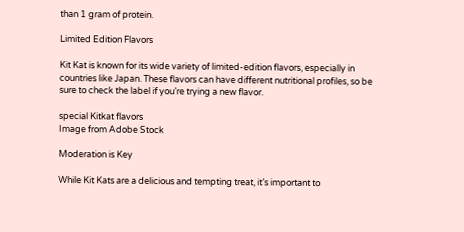than 1 gram of protein.

Limited Edition Flavors

Kit Kat is known for its wide variety of limited-edition flavors, especially in countries like Japan. These flavors can have different nutritional profiles, so be sure to check the label if you’re trying a new flavor.

special Kitkat flavors
Image from Adobe Stock

Moderation is Key

While Kit Kats are a delicious and tempting treat, it’s important to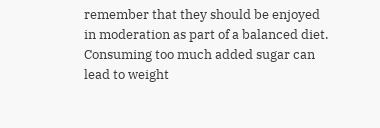remember that they should be enjoyed in moderation as part of a balanced diet. Consuming too much added sugar can lead to weight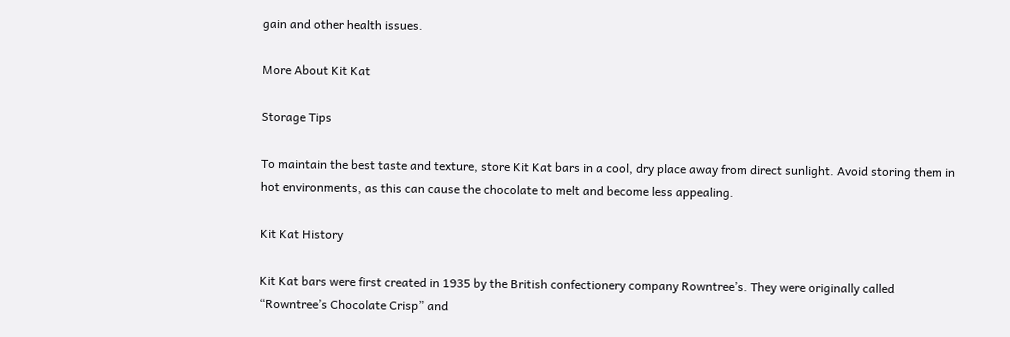gain and other health issues.

More About Kit Kat

Storage Tips

To maintain the best taste and texture, store Kit Kat bars in a cool, dry place away from direct sunlight. Avoid storing them in hot environments, as this can cause the chocolate to melt and become less appealing.

Kit Kat History

Kit Kat bars were first created in 1935 by the British confectionery company Rowntree’s. They were originally called “Rowntree’s Chocolate Crisp” and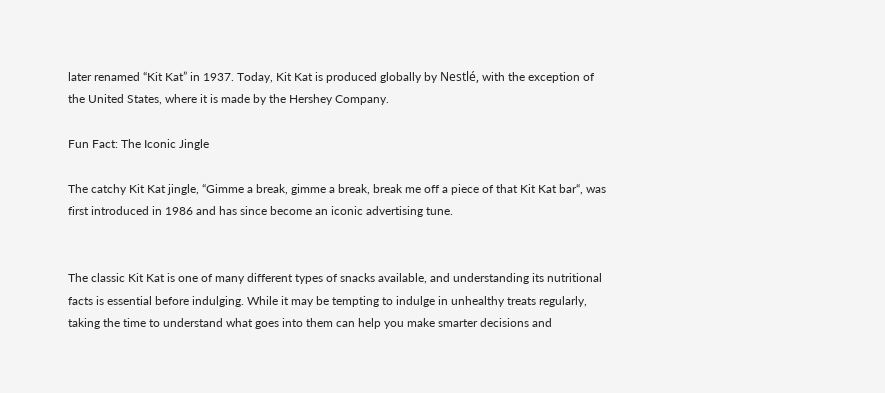later renamed “Kit Kat” in 1937. Today, Kit Kat is produced globally by Nestlé, with the exception of the United States, where it is made by the Hershey Company.

Fun Fact: The Iconic Jingle

The catchy Kit Kat jingle, “Gimme a break, gimme a break, break me off a piece of that Kit Kat bar“, was first introduced in 1986 and has since become an iconic advertising tune.


The classic Kit Kat is one of many different types of snacks available, and understanding its nutritional facts is essential before indulging. While it may be tempting to indulge in unhealthy treats regularly, taking the time to understand what goes into them can help you make smarter decisions and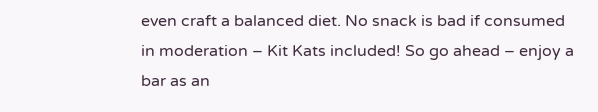even craft a balanced diet. No snack is bad if consumed in moderation – Kit Kats included! So go ahead – enjoy a bar as an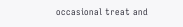occasional treat and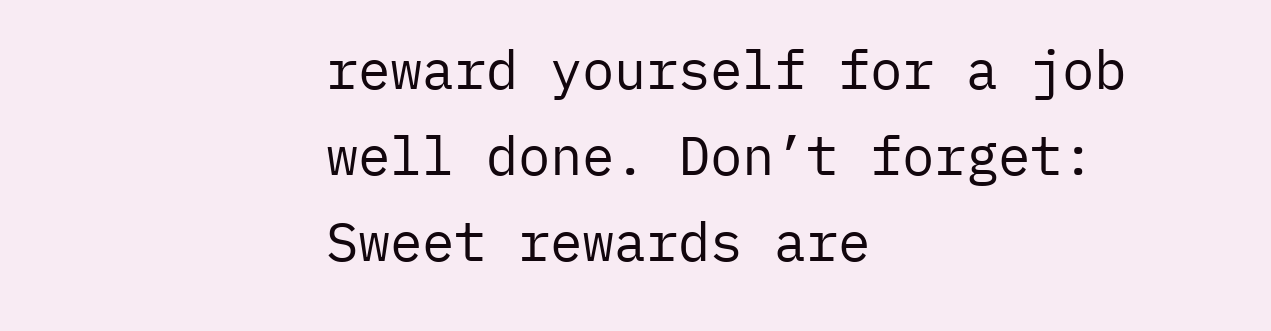reward yourself for a job well done. Don’t forget: Sweet rewards are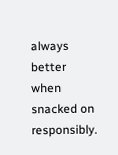always better when snacked on responsibly.